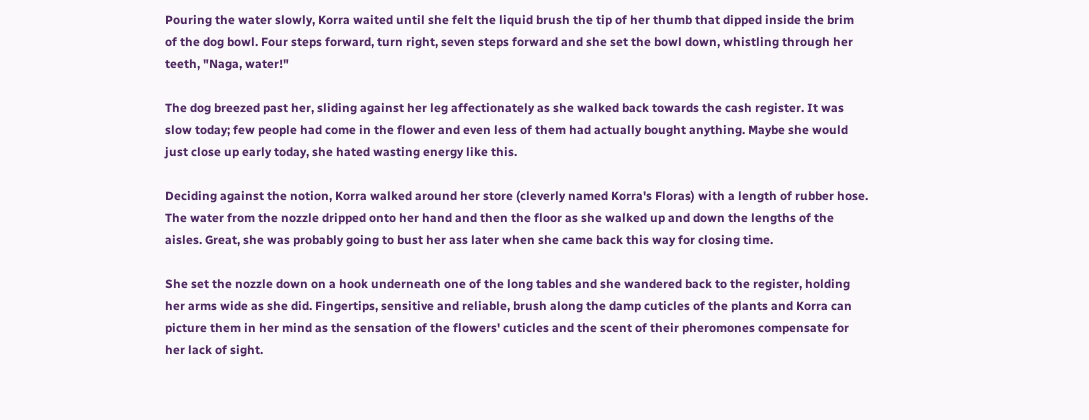Pouring the water slowly, Korra waited until she felt the liquid brush the tip of her thumb that dipped inside the brim of the dog bowl. Four steps forward, turn right, seven steps forward and she set the bowl down, whistling through her teeth, "Naga, water!"

The dog breezed past her, sliding against her leg affectionately as she walked back towards the cash register. It was slow today; few people had come in the flower and even less of them had actually bought anything. Maybe she would just close up early today, she hated wasting energy like this.

Deciding against the notion, Korra walked around her store (cleverly named Korra's Floras) with a length of rubber hose. The water from the nozzle dripped onto her hand and then the floor as she walked up and down the lengths of the aisles. Great, she was probably going to bust her ass later when she came back this way for closing time.

She set the nozzle down on a hook underneath one of the long tables and she wandered back to the register, holding her arms wide as she did. Fingertips, sensitive and reliable, brush along the damp cuticles of the plants and Korra can picture them in her mind as the sensation of the flowers' cuticles and the scent of their pheromones compensate for her lack of sight.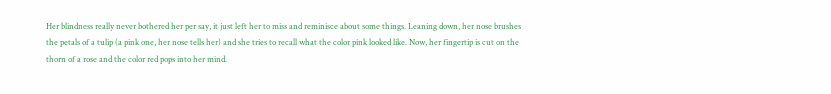Her blindness really never bothered her per say, it just left her to miss and reminisce about some things. Leaning down, her nose brushes the petals of a tulip (a pink one, her nose tells her) and she tries to recall what the color pink looked like. Now, her fingertip is cut on the thorn of a rose and the color red pops into her mind.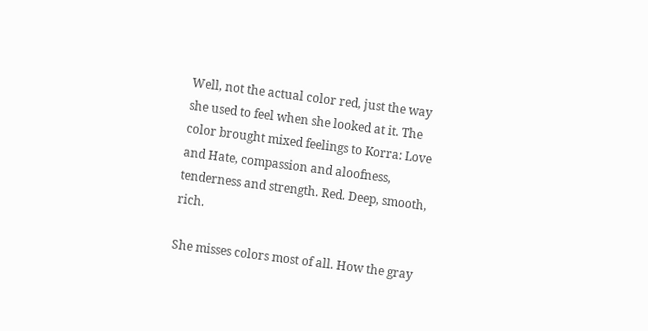Well, not the actual color red, just the way she used to feel when she looked at it. The color brought mixed feelings to Korra: Love and Hate, compassion and aloofness, tenderness and strength. Red. Deep, smooth, rich.

She misses colors most of all. How the gray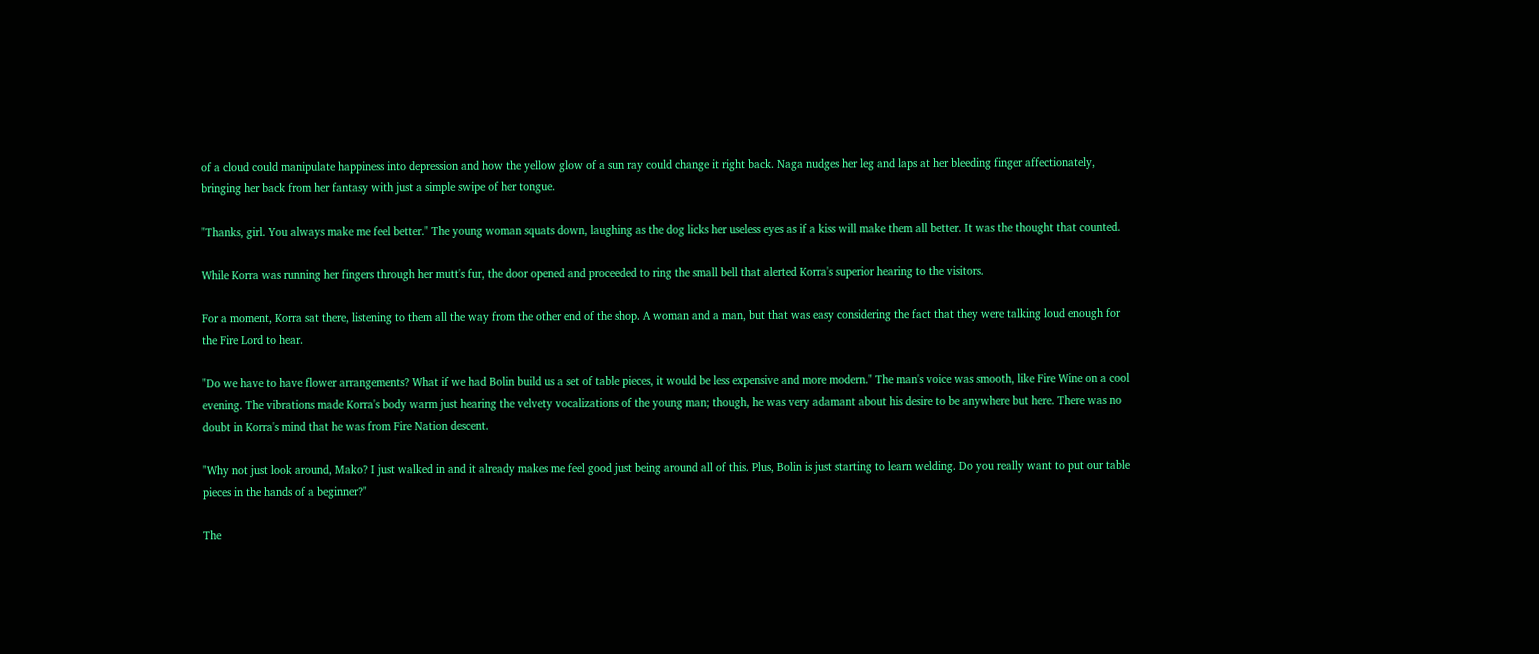of a cloud could manipulate happiness into depression and how the yellow glow of a sun ray could change it right back. Naga nudges her leg and laps at her bleeding finger affectionately, bringing her back from her fantasy with just a simple swipe of her tongue.

"Thanks, girl. You always make me feel better." The young woman squats down, laughing as the dog licks her useless eyes as if a kiss will make them all better. It was the thought that counted.

While Korra was running her fingers through her mutt's fur, the door opened and proceeded to ring the small bell that alerted Korra's superior hearing to the visitors.

For a moment, Korra sat there, listening to them all the way from the other end of the shop. A woman and a man, but that was easy considering the fact that they were talking loud enough for the Fire Lord to hear.

"Do we have to have flower arrangements? What if we had Bolin build us a set of table pieces, it would be less expensive and more modern." The man's voice was smooth, like Fire Wine on a cool evening. The vibrations made Korra's body warm just hearing the velvety vocalizations of the young man; though, he was very adamant about his desire to be anywhere but here. There was no doubt in Korra's mind that he was from Fire Nation descent.

"Why not just look around, Mako? I just walked in and it already makes me feel good just being around all of this. Plus, Bolin is just starting to learn welding. Do you really want to put our table pieces in the hands of a beginner?"

The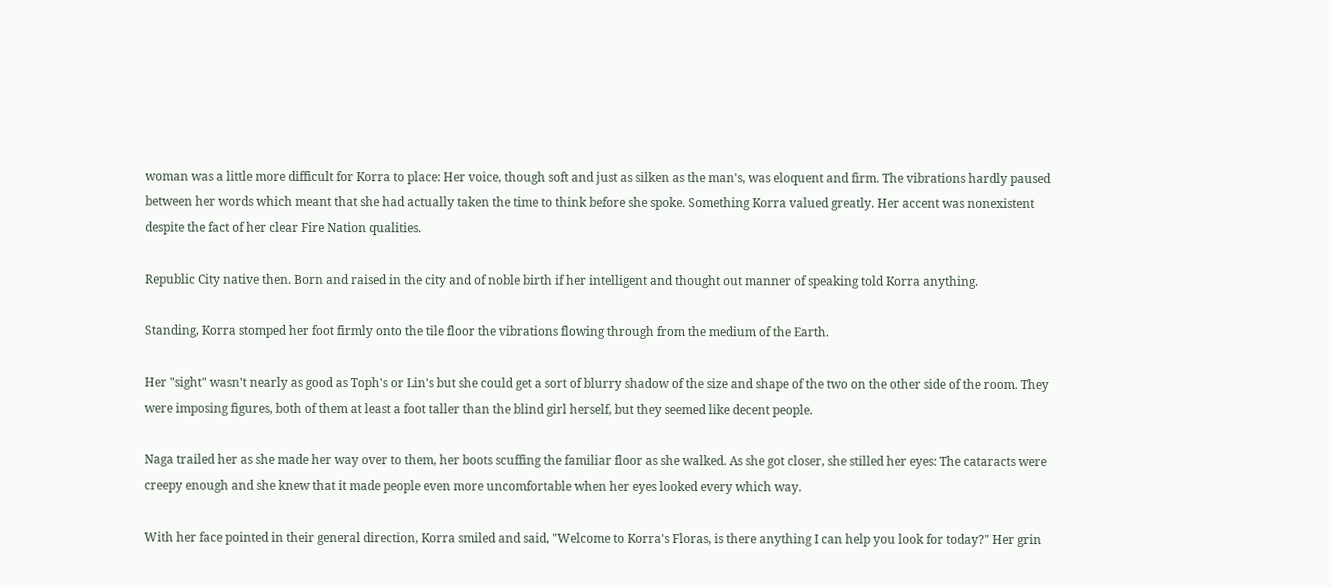woman was a little more difficult for Korra to place: Her voice, though soft and just as silken as the man's, was eloquent and firm. The vibrations hardly paused between her words which meant that she had actually taken the time to think before she spoke. Something Korra valued greatly. Her accent was nonexistent despite the fact of her clear Fire Nation qualities.

Republic City native then. Born and raised in the city and of noble birth if her intelligent and thought out manner of speaking told Korra anything.

Standing, Korra stomped her foot firmly onto the tile floor the vibrations flowing through from the medium of the Earth.

Her "sight" wasn't nearly as good as Toph's or Lin's but she could get a sort of blurry shadow of the size and shape of the two on the other side of the room. They were imposing figures, both of them at least a foot taller than the blind girl herself, but they seemed like decent people.

Naga trailed her as she made her way over to them, her boots scuffing the familiar floor as she walked. As she got closer, she stilled her eyes: The cataracts were creepy enough and she knew that it made people even more uncomfortable when her eyes looked every which way.

With her face pointed in their general direction, Korra smiled and said, "Welcome to Korra's Floras, is there anything I can help you look for today?" Her grin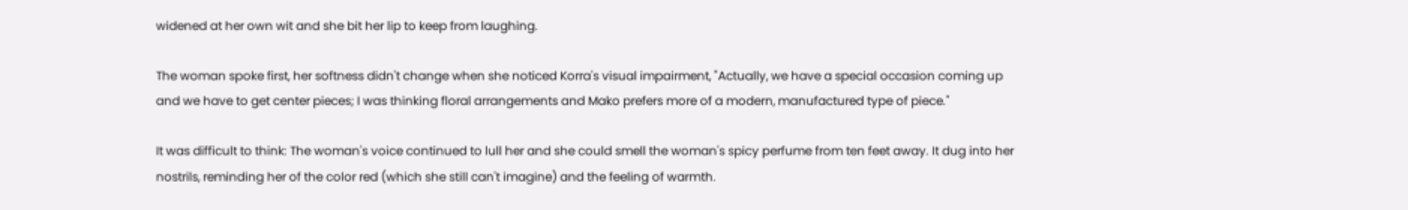widened at her own wit and she bit her lip to keep from laughing.

The woman spoke first, her softness didn't change when she noticed Korra's visual impairment, "Actually, we have a special occasion coming up and we have to get center pieces; I was thinking floral arrangements and Mako prefers more of a modern, manufactured type of piece."

It was difficult to think: The woman's voice continued to lull her and she could smell the woman's spicy perfume from ten feet away. It dug into her nostrils, reminding her of the color red (which she still can't imagine) and the feeling of warmth.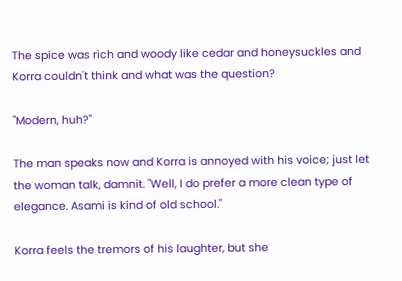The spice was rich and woody like cedar and honeysuckles and Korra couldn't think and what was the question?

"Modern, huh?"

The man speaks now and Korra is annoyed with his voice; just let the woman talk, damnit. "Well, I do prefer a more clean type of elegance. Asami is kind of old school."

Korra feels the tremors of his laughter, but she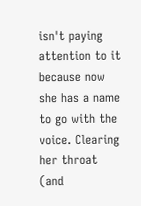isn't paying attention to it because now she has a name to go with the voice. Clearing her throat (and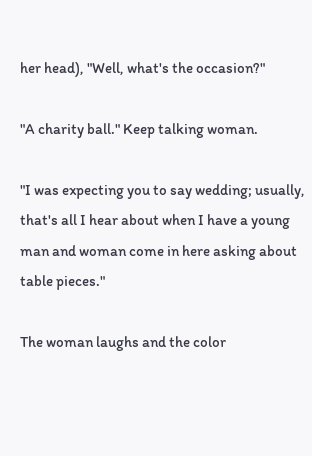her head), "Well, what's the occasion?"

"A charity ball." Keep talking woman.

"I was expecting you to say wedding; usually, that's all I hear about when I have a young man and woman come in here asking about table pieces."

The woman laughs and the color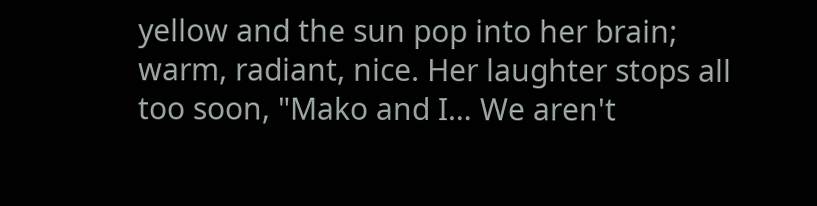yellow and the sun pop into her brain; warm, radiant, nice. Her laughter stops all too soon, "Mako and I… We aren't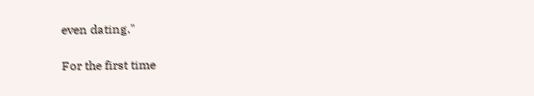even dating."

For the first time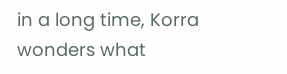in a long time, Korra wonders what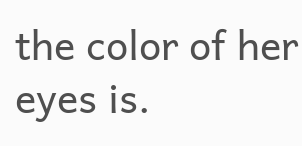the color of her eyes is.